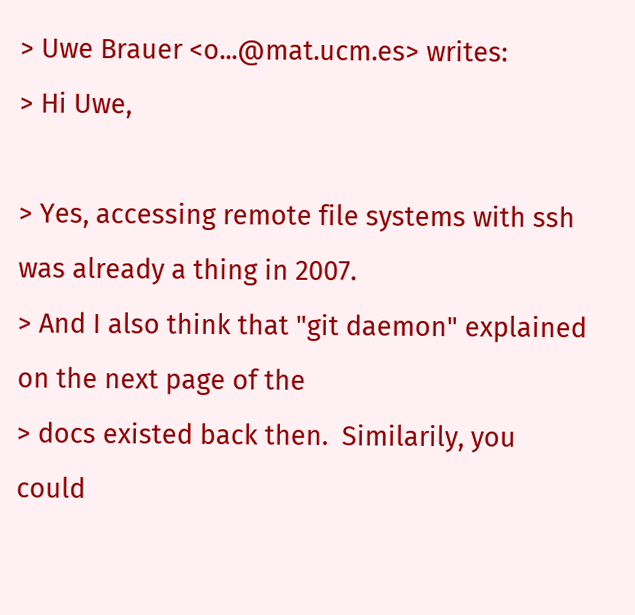> Uwe Brauer <o...@mat.ucm.es> writes:
> Hi Uwe,

> Yes, accessing remote file systems with ssh was already a thing in 2007.
> And I also think that "git daemon" explained on the next page of the
> docs existed back then.  Similarily, you could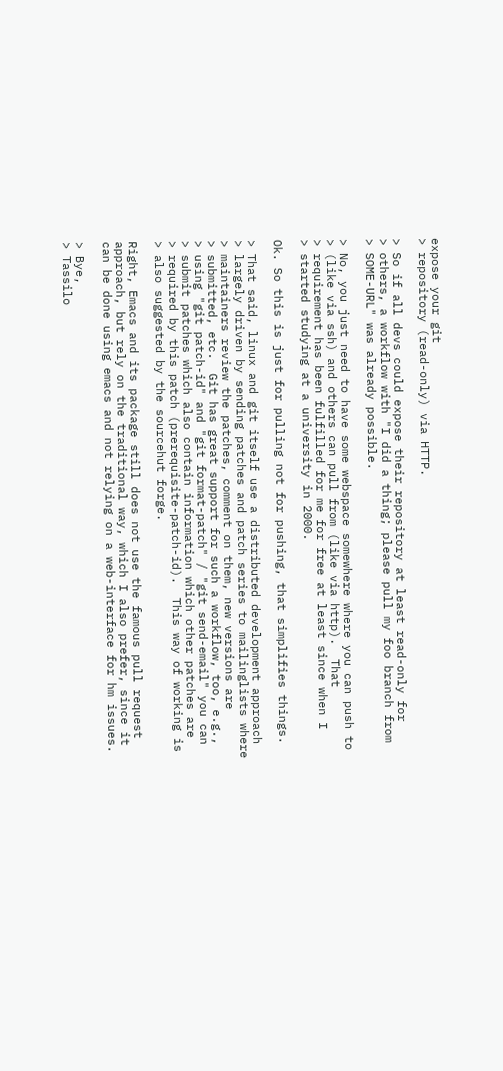expose your git
> repository (read-only) via HTTP.

> So if all devs could expose their repository at least read-only for
> others, a workflow with "I did a thing; please pull my foo branch from
> SOME-URL" was already possible.

> No, you just need to have some webspace somewhere where you can push to
> (like via ssh) and others can pull from (like via http).  That
> requirement has been fulfilled for me for free at least since when I
> started studying at a university in 2000.

Ok. So this is just for pulling not for pushing, that simplifies things.

> That said, linux and git itself use a distributed development approach
> largely driven by sending patches and patch series to mailinglists where
> maintainers review the patches, comment on them, new versions are
> submitted, etc.  Git has great support for such a workflow, too, e.g.,
> using "git patch-id" and "git format-patch" / "git send-email" you can
> submit patches which also contain information which other patches are
> required by this patch (prerequisite-patch-id).  This way of working is
> also suggested by the sourcehut forge.

Right, Emacs and its package still does not use the famous pull request
approach, but rely on the traditional way, which I also prefer, since it
can be done using emacs and not relying on a web-interface for hm issues.

> Bye,
> Tassilo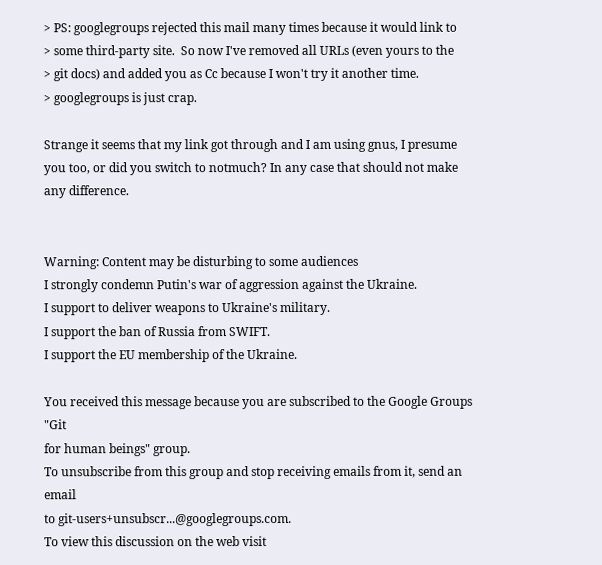> PS: googlegroups rejected this mail many times because it would link to
> some third-party site.  So now I've removed all URLs (even yours to the
> git docs) and added you as Cc because I won't try it another time.
> googlegroups is just crap.

Strange it seems that my link got through and I am using gnus, I presume
you too, or did you switch to notmuch? In any case that should not make
any difference.


Warning: Content may be disturbing to some audiences
I strongly condemn Putin's war of aggression against the Ukraine.
I support to deliver weapons to Ukraine's military.
I support the ban of Russia from SWIFT.
I support the EU membership of the Ukraine.

You received this message because you are subscribed to the Google Groups "Git
for human beings" group.
To unsubscribe from this group and stop receiving emails from it, send an email
to git-users+unsubscr...@googlegroups.com.
To view this discussion on the web visit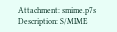Attachment: smime.p7s
Description: S/MIME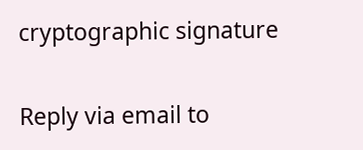cryptographic signature

Reply via email to